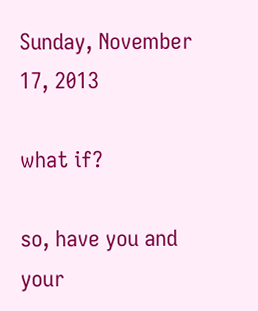Sunday, November 17, 2013

what if?

so, have you and your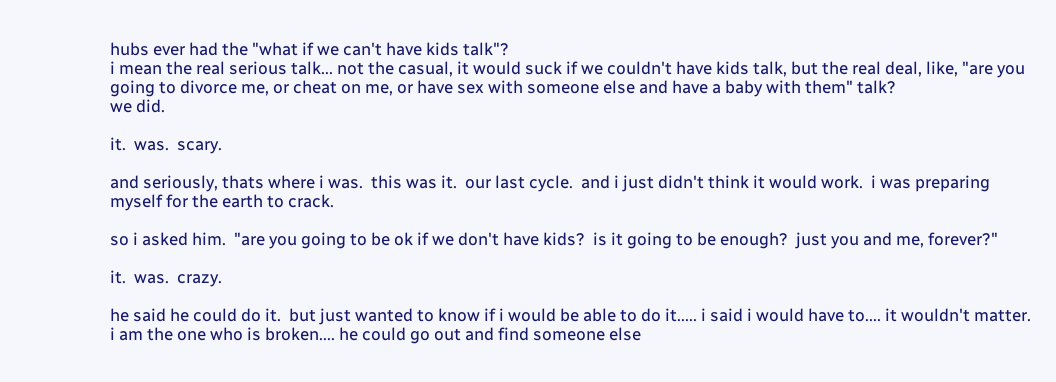hubs ever had the "what if we can't have kids talk"?
i mean the real serious talk... not the casual, it would suck if we couldn't have kids talk, but the real deal, like, "are you going to divorce me, or cheat on me, or have sex with someone else and have a baby with them" talk?
we did.

it.  was.  scary.

and seriously, thats where i was.  this was it.  our last cycle.  and i just didn't think it would work.  i was preparing myself for the earth to crack.

so i asked him.  "are you going to be ok if we don't have kids?  is it going to be enough?  just you and me, forever?"

it.  was.  crazy.

he said he could do it.  but just wanted to know if i would be able to do it..... i said i would have to.... it wouldn't matter.  i am the one who is broken.... he could go out and find someone else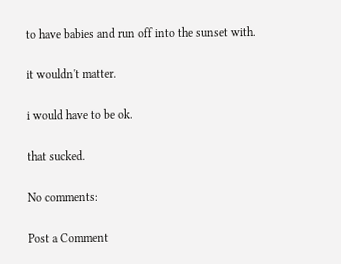to have babies and run off into the sunset with.

it wouldn't matter.

i would have to be ok.

that sucked.

No comments:

Post a Comment